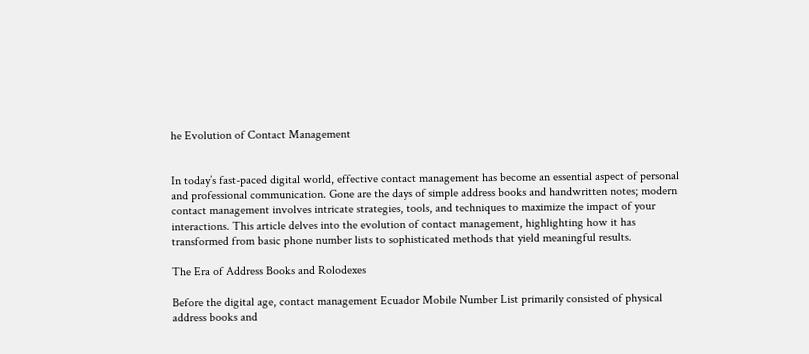he Evolution of Contact Management


In today’s fast-paced digital world, effective contact management has become an essential aspect of personal and professional communication. Gone are the days of simple address books and handwritten notes; modern contact management involves intricate strategies, tools, and techniques to maximize the impact of your interactions. This article delves into the evolution of contact management, highlighting how it has transformed from basic phone number lists to sophisticated methods that yield meaningful results.

The Era of Address Books and Rolodexes

Before the digital age, contact management Ecuador Mobile Number List primarily consisted of physical address books and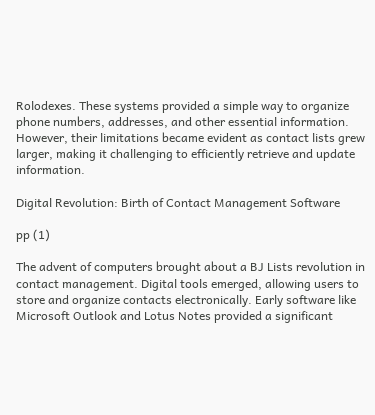Rolodexes. These systems provided a simple way to organize phone numbers, addresses, and other essential information. However, their limitations became evident as contact lists grew larger, making it challenging to efficiently retrieve and update information.

Digital Revolution: Birth of Contact Management Software

pp (1)

The advent of computers brought about a BJ Lists revolution in contact management. Digital tools emerged, allowing users to store and organize contacts electronically. Early software like Microsoft Outlook and Lotus Notes provided a significant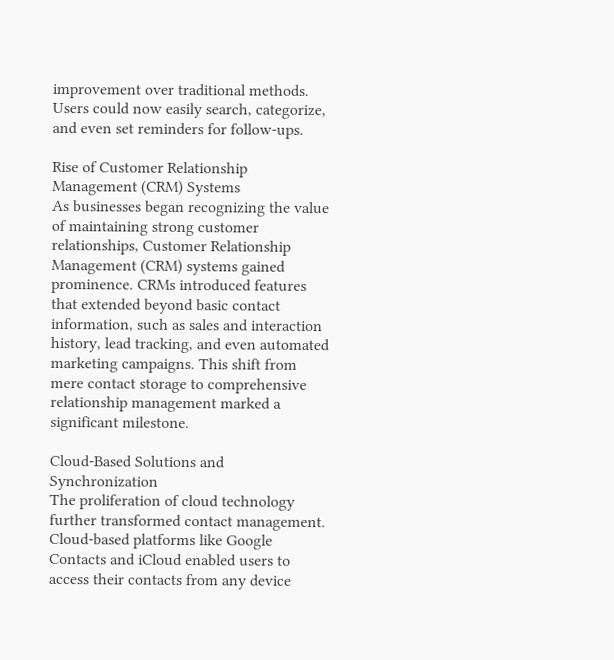improvement over traditional methods. Users could now easily search, categorize, and even set reminders for follow-ups.

Rise of Customer Relationship Management (CRM) Systems
As businesses began recognizing the value of maintaining strong customer relationships, Customer Relationship Management (CRM) systems gained prominence. CRMs introduced features that extended beyond basic contact information, such as sales and interaction history, lead tracking, and even automated marketing campaigns. This shift from mere contact storage to comprehensive relationship management marked a significant milestone.

Cloud-Based Solutions and Synchronization
The proliferation of cloud technology further transformed contact management. Cloud-based platforms like Google Contacts and iCloud enabled users to access their contacts from any device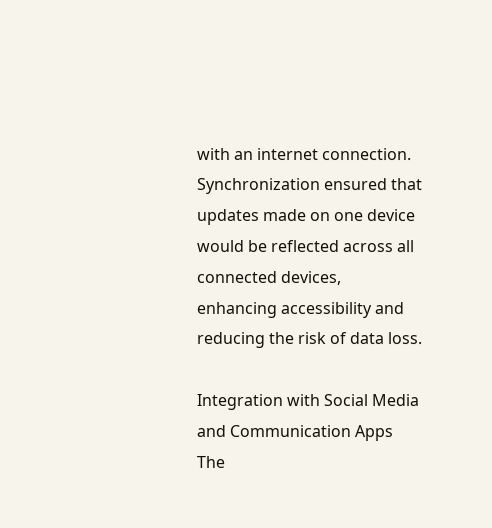with an internet connection. Synchronization ensured that updates made on one device would be reflected across all connected devices, enhancing accessibility and reducing the risk of data loss.

Integration with Social Media and Communication Apps
The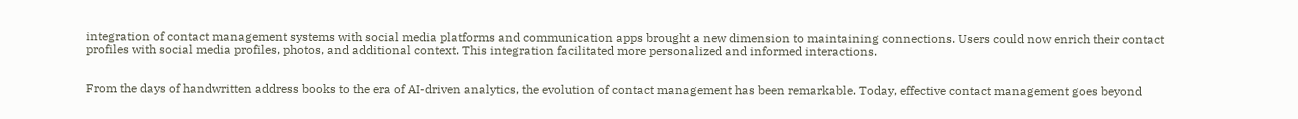integration of contact management systems with social media platforms and communication apps brought a new dimension to maintaining connections. Users could now enrich their contact profiles with social media profiles, photos, and additional context. This integration facilitated more personalized and informed interactions.


From the days of handwritten address books to the era of AI-driven analytics, the evolution of contact management has been remarkable. Today, effective contact management goes beyond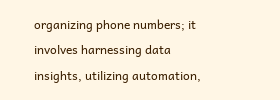organizing phone numbers; it involves harnessing data insights, utilizing automation,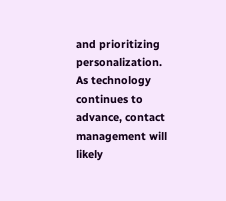and prioritizing personalization. As technology continues to advance, contact management will likely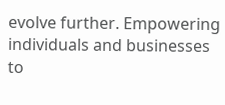evolve further. Empowering individuals and businesses to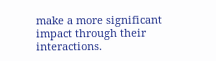make a more significant impact through their interactions.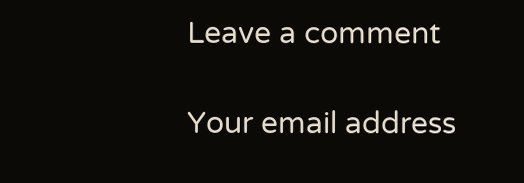Leave a comment

Your email address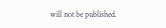will not be published.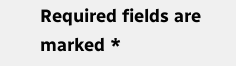Required fields are marked *